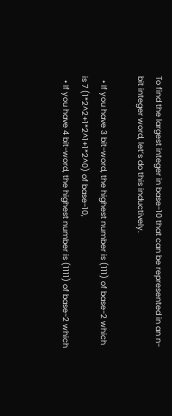To find the largest integer in base-10 that can be represented in an n-bit integer word, let’s do this inductively.

  • If you have 3 bit-word, the highest number is (111) of base-2 which is 7 (1*2^2+1*2^1+1*2^0) of base-10,
  • If you have 4 bit-word, the highest number is (1111) of base-2 which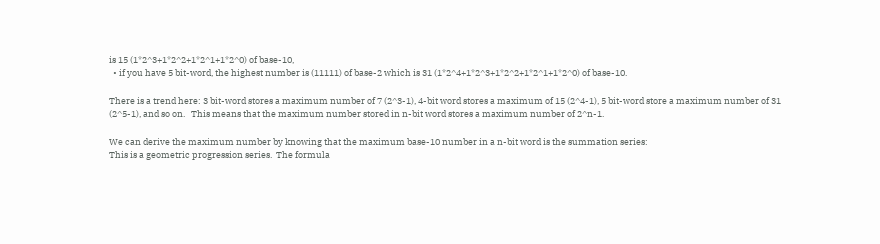is 15 (1*2^3+1*2^2+1*2^1+1*2^0) of base-10,
  • if you have 5 bit-word, the highest number is (11111) of base-2 which is 31 (1*2^4+1*2^3+1*2^2+1*2^1+1*2^0) of base-10.

There is a trend here: 3 bit-word stores a maximum number of 7 (2^3-1), 4-bit word stores a maximum of 15 (2^4-1), 5 bit-word store a maximum number of 31 (2^5-1), and so on.   This means that the maximum number stored in n-bit word stores a maximum number of 2^n-1.

We can derive the maximum number by knowing that the maximum base-10 number in a n-bit word is the summation series:
This is a geometric progression series.  The formula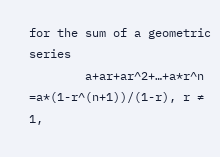for the sum of a geometric series
        a+ar+ar^2+…+a*r^n =a*(1-r^(n+1))/(1-r), r ≠ 1,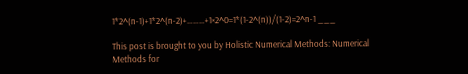1*2^(n-1)+1*2^(n-2)+………+1×2^0=1*(1-2^(n))/(1-2)=2^n-1 ___

This post is brought to you by Holistic Numerical Methods: Numerical Methods for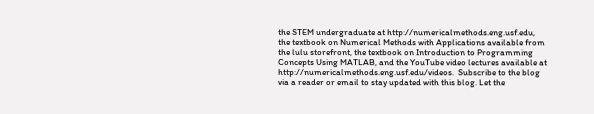the STEM undergraduate at http://numericalmethods.eng.usf.edu, the textbook on Numerical Methods with Applications available from the lulu storefront, the textbook on Introduction to Programming Concepts Using MATLAB, and the YouTube video lectures available at http://numericalmethods.eng.usf.edu/videos.  Subscribe to the blog via a reader or email to stay updated with this blog. Let the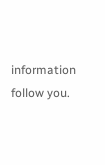information follow you.